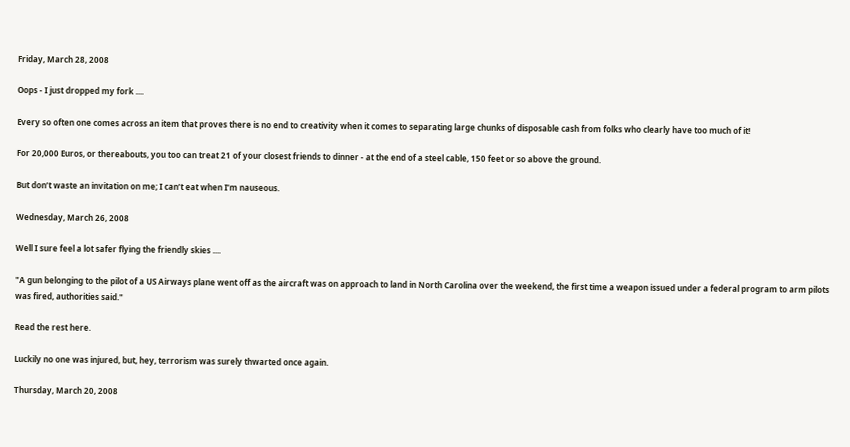Friday, March 28, 2008

Oops - I just dropped my fork ....

Every so often one comes across an item that proves there is no end to creativity when it comes to separating large chunks of disposable cash from folks who clearly have too much of it!

For 20,000 Euros, or thereabouts, you too can treat 21 of your closest friends to dinner - at the end of a steel cable, 150 feet or so above the ground.

But don’t waste an invitation on me; I can’t eat when I’m nauseous.

Wednesday, March 26, 2008

Well I sure feel a lot safer flying the friendly skies ....

"A gun belonging to the pilot of a US Airways plane went off as the aircraft was on approach to land in North Carolina over the weekend, the first time a weapon issued under a federal program to arm pilots was fired, authorities said."

Read the rest here.

Luckily no one was injured, but, hey, terrorism was surely thwarted once again.

Thursday, March 20, 2008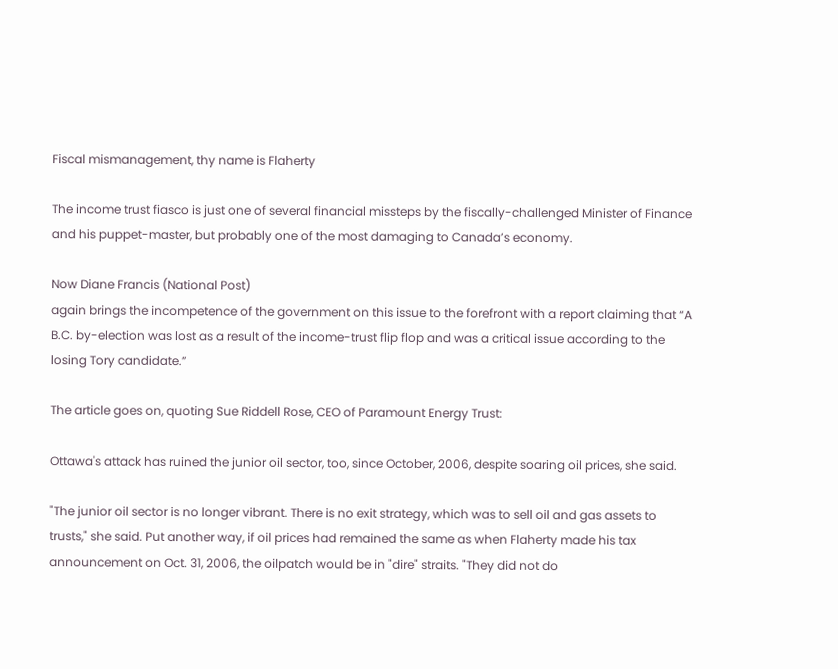Fiscal mismanagement, thy name is Flaherty

The income trust fiasco is just one of several financial missteps by the fiscally-challenged Minister of Finance and his puppet-master, but probably one of the most damaging to Canada’s economy.

Now Diane Francis (National Post)
again brings the incompetence of the government on this issue to the forefront with a report claiming that “A B.C. by-election was lost as a result of the income-trust flip flop and was a critical issue according to the losing Tory candidate.”

The article goes on, quoting Sue Riddell Rose, CEO of Paramount Energy Trust:

Ottawa's attack has ruined the junior oil sector, too, since October, 2006, despite soaring oil prices, she said.

"The junior oil sector is no longer vibrant. There is no exit strategy, which was to sell oil and gas assets to trusts," she said. Put another way, if oil prices had remained the same as when Flaherty made his tax announcement on Oct. 31, 2006, the oilpatch would be in "dire" straits. "They did not do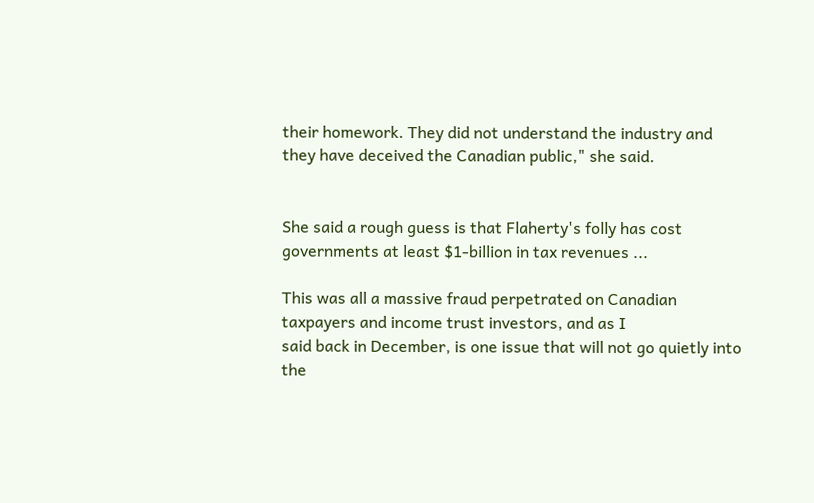their homework. They did not understand the industry and they have deceived the Canadian public," she said.


She said a rough guess is that Flaherty's folly has cost governments at least $1-billion in tax revenues ...

This was all a massive fraud perpetrated on Canadian taxpayers and income trust investors, and as I
said back in December, is one issue that will not go quietly into the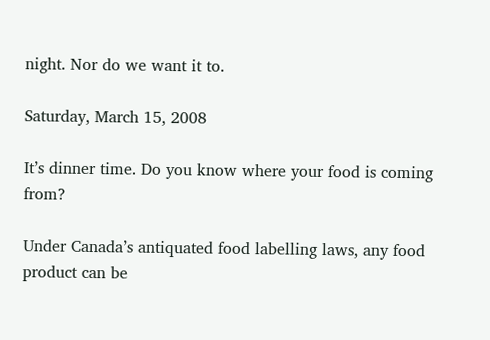night. Nor do we want it to.

Saturday, March 15, 2008

It’s dinner time. Do you know where your food is coming from?

Under Canada’s antiquated food labelling laws, any food product can be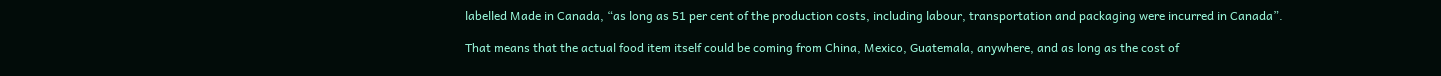labelled Made in Canada, “as long as 51 per cent of the production costs, including labour, transportation and packaging were incurred in Canada”.

That means that the actual food item itself could be coming from China, Mexico, Guatemala, anywhere, and as long as the cost of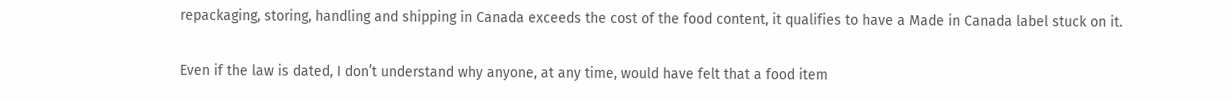repackaging, storing, handling and shipping in Canada exceeds the cost of the food content, it qualifies to have a Made in Canada label stuck on it.

Even if the law is dated, I don’t understand why anyone, at any time, would have felt that a food item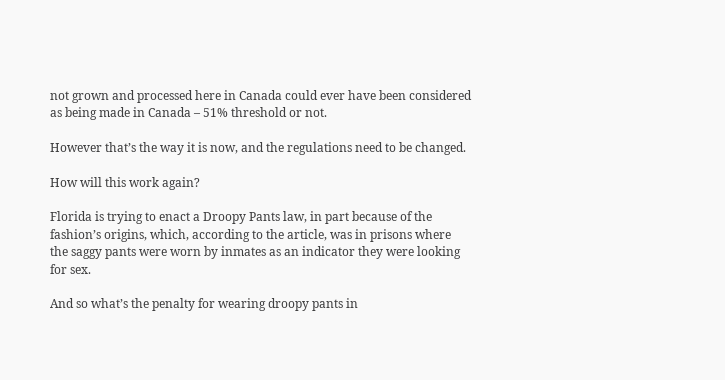not grown and processed here in Canada could ever have been considered as being made in Canada – 51% threshold or not.

However that’s the way it is now, and the regulations need to be changed.

How will this work again?

Florida is trying to enact a Droopy Pants law, in part because of the fashion’s origins, which, according to the article, was in prisons where the saggy pants were worn by inmates as an indicator they were looking for sex.

And so what’s the penalty for wearing droopy pants in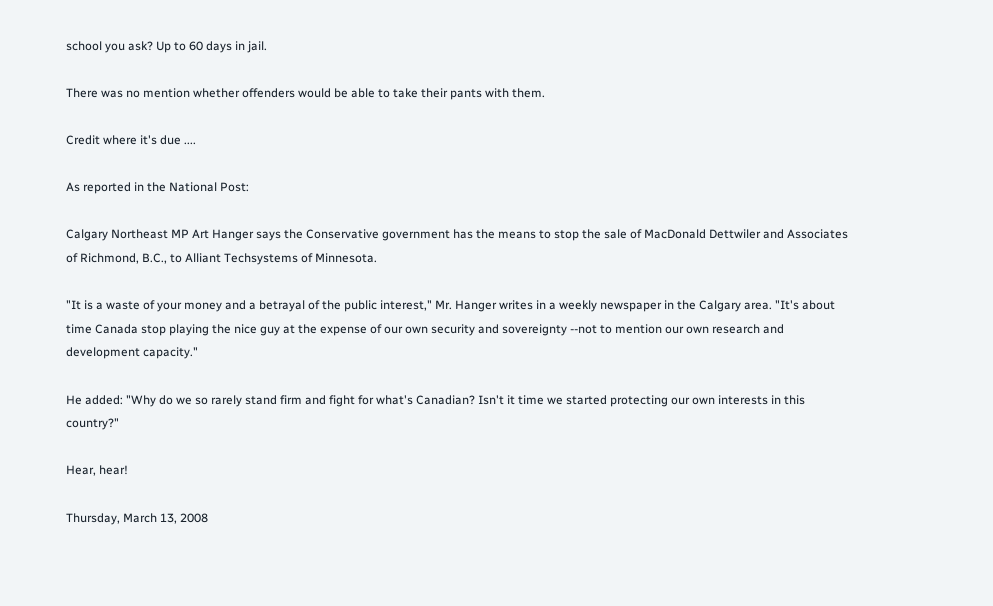school you ask? Up to 60 days in jail.

There was no mention whether offenders would be able to take their pants with them.

Credit where it's due ....

As reported in the National Post:

Calgary Northeast MP Art Hanger says the Conservative government has the means to stop the sale of MacDonald Dettwiler and Associates of Richmond, B.C., to Alliant Techsystems of Minnesota.

"It is a waste of your money and a betrayal of the public interest," Mr. Hanger writes in a weekly newspaper in the Calgary area. "It's about time Canada stop playing the nice guy at the expense of our own security and sovereignty --not to mention our own research and development capacity."

He added: "Why do we so rarely stand firm and fight for what's Canadian? Isn't it time we started protecting our own interests in this country?"

Hear, hear!

Thursday, March 13, 2008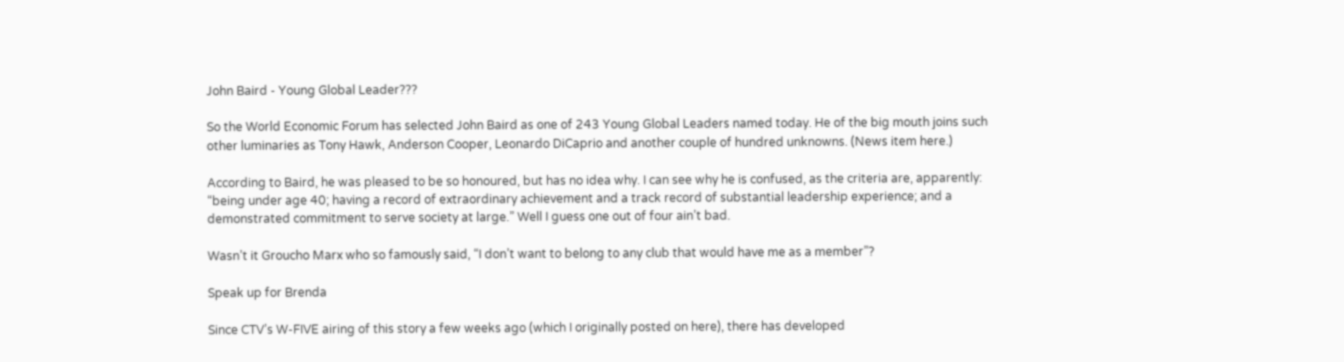John Baird - Young Global Leader???

So the World Economic Forum has selected John Baird as one of 243 Young Global Leaders named today. He of the big mouth joins such other luminaries as Tony Hawk, Anderson Cooper, Leonardo DiCaprio and another couple of hundred unknowns. (News item here.)

According to Baird, he was pleased to be so honoured, but has no idea why. I can see why he is confused, as the criteria are, apparently: “being under age 40; having a record of extraordinary achievement and a track record of substantial leadership experience; and a demonstrated commitment to serve society at large.” Well I guess one out of four ain’t bad.

Wasn’t it Groucho Marx who so famously said, “I don’t want to belong to any club that would have me as a member”?

Speak up for Brenda

Since CTV’s W-FIVE airing of this story a few weeks ago (which I originally posted on here), there has developed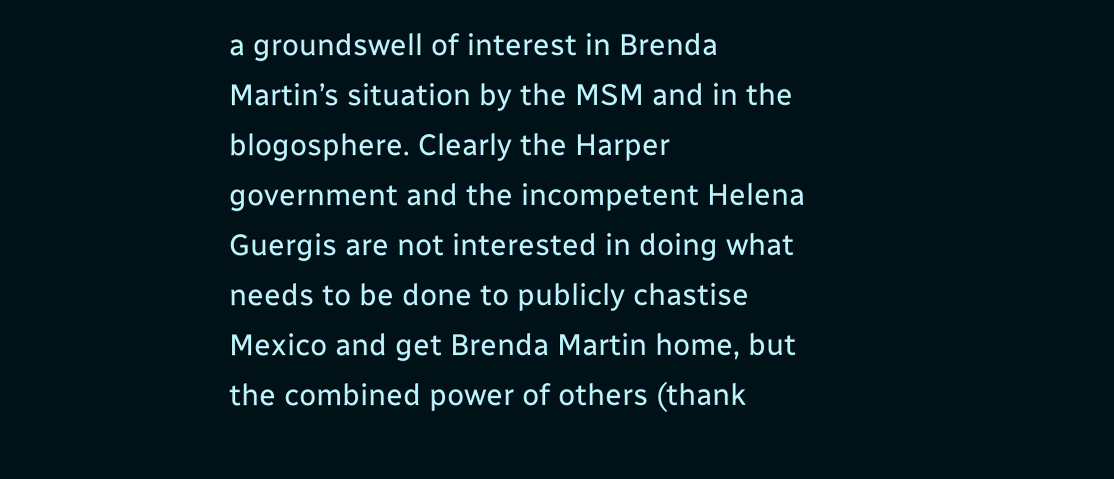a groundswell of interest in Brenda Martin’s situation by the MSM and in the blogosphere. Clearly the Harper government and the incompetent Helena Guergis are not interested in doing what needs to be done to publicly chastise Mexico and get Brenda Martin home, but the combined power of others (thank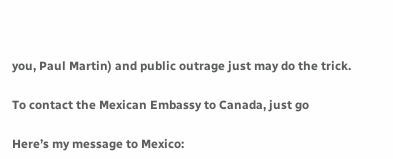you, Paul Martin) and public outrage just may do the trick.

To contact the Mexican Embassy to Canada, just go

Here’s my message to Mexico: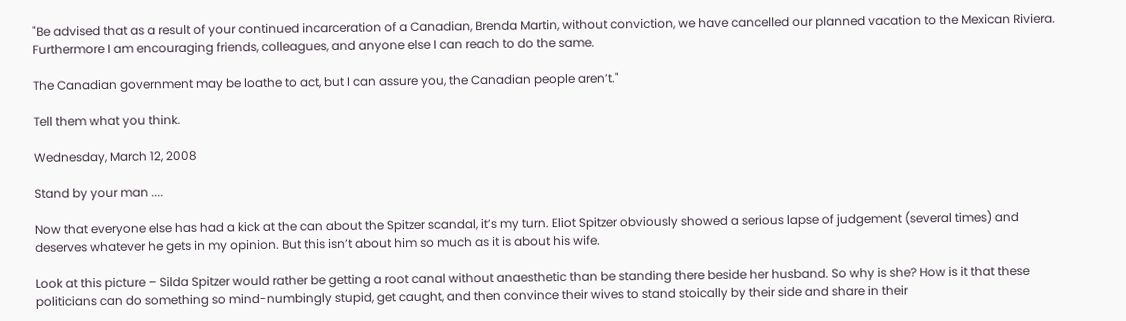"Be advised that as a result of your continued incarceration of a Canadian, Brenda Martin, without conviction, we have cancelled our planned vacation to the Mexican Riviera. Furthermore I am encouraging friends, colleagues, and anyone else I can reach to do the same.

The Canadian government may be loathe to act, but I can assure you, the Canadian people aren’t."

Tell them what you think.

Wednesday, March 12, 2008

Stand by your man ....

Now that everyone else has had a kick at the can about the Spitzer scandal, it’s my turn. Eliot Spitzer obviously showed a serious lapse of judgement (several times) and deserves whatever he gets in my opinion. But this isn’t about him so much as it is about his wife.

Look at this picture – Silda Spitzer would rather be getting a root canal without anaesthetic than be standing there beside her husband. So why is she? How is it that these politicians can do something so mind-numbingly stupid, get caught, and then convince their wives to stand stoically by their side and share in their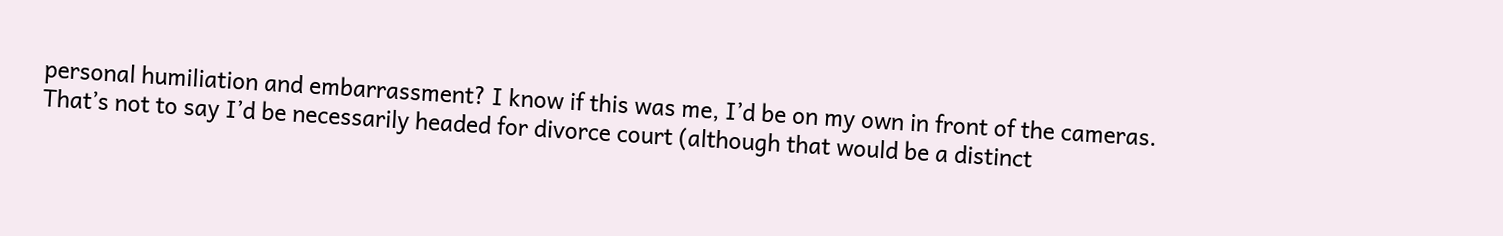personal humiliation and embarrassment? I know if this was me, I’d be on my own in front of the cameras. That’s not to say I’d be necessarily headed for divorce court (although that would be a distinct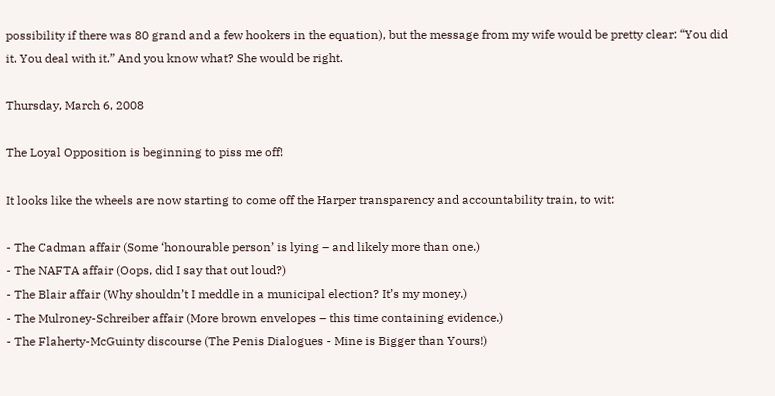possibility if there was 80 grand and a few hookers in the equation), but the message from my wife would be pretty clear: “You did it. You deal with it.” And you know what? She would be right.

Thursday, March 6, 2008

The Loyal Opposition is beginning to piss me off!

It looks like the wheels are now starting to come off the Harper transparency and accountability train, to wit:

- The Cadman affair (Some ‘honourable person’ is lying – and likely more than one.)
- The NAFTA affair (Oops, did I say that out loud?)
- The Blair affair (Why shouldn’t I meddle in a municipal election? It’s my money.)
- The Mulroney-Schreiber affair (More brown envelopes – this time containing evidence.)
- The Flaherty-McGuinty discourse (The Penis Dialogues - Mine is Bigger than Yours!)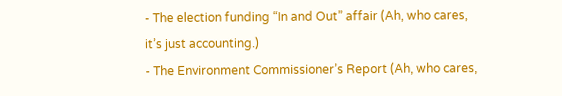- The election funding “In and Out” affair (Ah, who cares, it’s just accounting.)
- The Environment Commissioner’s Report (Ah, who cares,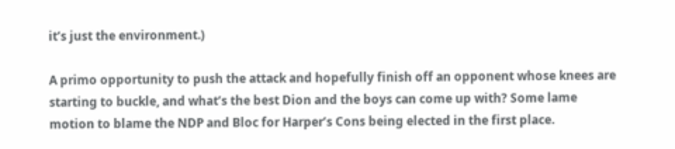it’s just the environment.)

A primo opportunity to push the attack and hopefully finish off an opponent whose knees are starting to buckle, and what’s the best Dion and the boys can come up with? Some lame
motion to blame the NDP and Bloc for Harper’s Cons being elected in the first place.